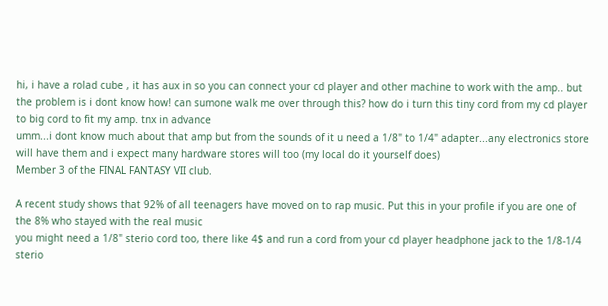hi, i have a rolad cube , it has aux in so you can connect your cd player and other machine to work with the amp.. but the problem is i dont know how! can sumone walk me over through this? how do i turn this tiny cord from my cd player to big cord to fit my amp. tnx in advance
umm...i dont know much about that amp but from the sounds of it u need a 1/8" to 1/4" adapter...any electronics store will have them and i expect many hardware stores will too (my local do it yourself does)
Member 3 of the FINAL FANTASY VII club.

A recent study shows that 92% of all teenagers have moved on to rap music. Put this in your profile if you are one of the 8% who stayed with the real music
you might need a 1/8" sterio cord too, there like 4$ and run a cord from your cd player headphone jack to the 1/8-1/4 sterio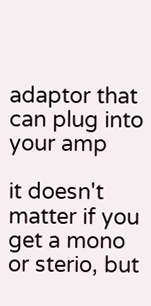adaptor that can plug into your amp

it doesn't matter if you get a mono or sterio, but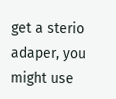get a sterio adaper, you might use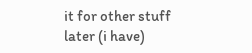it for other stuff later (i have)